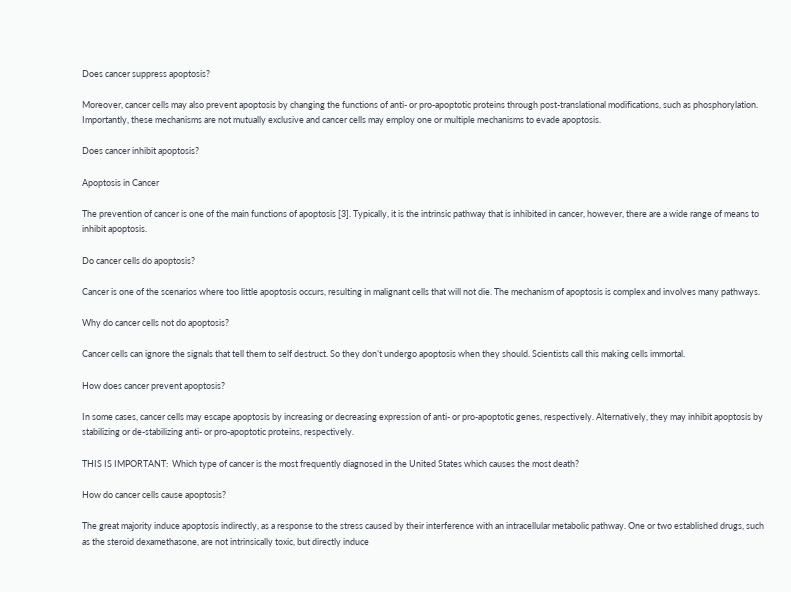Does cancer suppress apoptosis?

Moreover, cancer cells may also prevent apoptosis by changing the functions of anti- or pro-apoptotic proteins through post-translational modifications, such as phosphorylation. Importantly, these mechanisms are not mutually exclusive and cancer cells may employ one or multiple mechanisms to evade apoptosis.

Does cancer inhibit apoptosis?

Apoptosis in Cancer

The prevention of cancer is one of the main functions of apoptosis [3]. Typically, it is the intrinsic pathway that is inhibited in cancer, however, there are a wide range of means to inhibit apoptosis.

Do cancer cells do apoptosis?

Cancer is one of the scenarios where too little apoptosis occurs, resulting in malignant cells that will not die. The mechanism of apoptosis is complex and involves many pathways.

Why do cancer cells not do apoptosis?

Cancer cells can ignore the signals that tell them to self destruct. So they don’t undergo apoptosis when they should. Scientists call this making cells immortal.

How does cancer prevent apoptosis?

In some cases, cancer cells may escape apoptosis by increasing or decreasing expression of anti- or pro-apoptotic genes, respectively. Alternatively, they may inhibit apoptosis by stabilizing or de-stabilizing anti- or pro-apoptotic proteins, respectively.

THIS IS IMPORTANT:  Which type of cancer is the most frequently diagnosed in the United States which causes the most death?

How do cancer cells cause apoptosis?

The great majority induce apoptosis indirectly, as a response to the stress caused by their interference with an intracellular metabolic pathway. One or two established drugs, such as the steroid dexamethasone, are not intrinsically toxic, but directly induce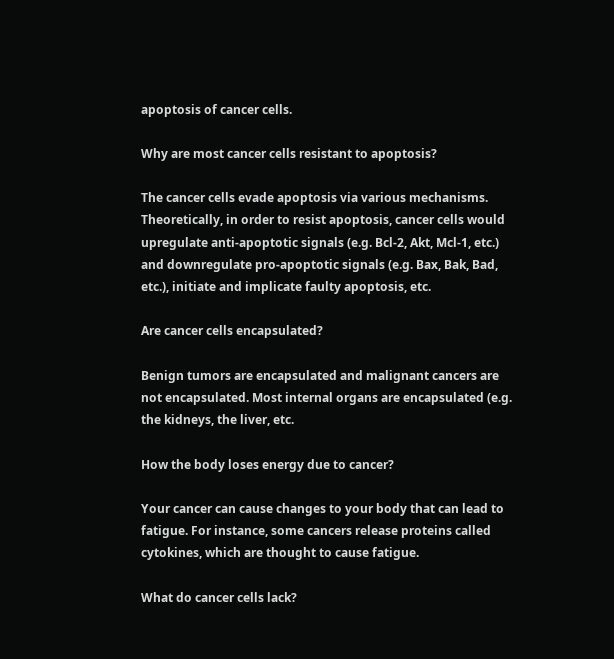apoptosis of cancer cells.

Why are most cancer cells resistant to apoptosis?

The cancer cells evade apoptosis via various mechanisms. Theoretically, in order to resist apoptosis, cancer cells would upregulate anti-apoptotic signals (e.g. Bcl-2, Akt, Mcl-1, etc.) and downregulate pro-apoptotic signals (e.g. Bax, Bak, Bad, etc.), initiate and implicate faulty apoptosis, etc.

Are cancer cells encapsulated?

Benign tumors are encapsulated and malignant cancers are not encapsulated. Most internal organs are encapsulated (e.g. the kidneys, the liver, etc.

How the body loses energy due to cancer?

Your cancer can cause changes to your body that can lead to fatigue. For instance, some cancers release proteins called cytokines, which are thought to cause fatigue.

What do cancer cells lack?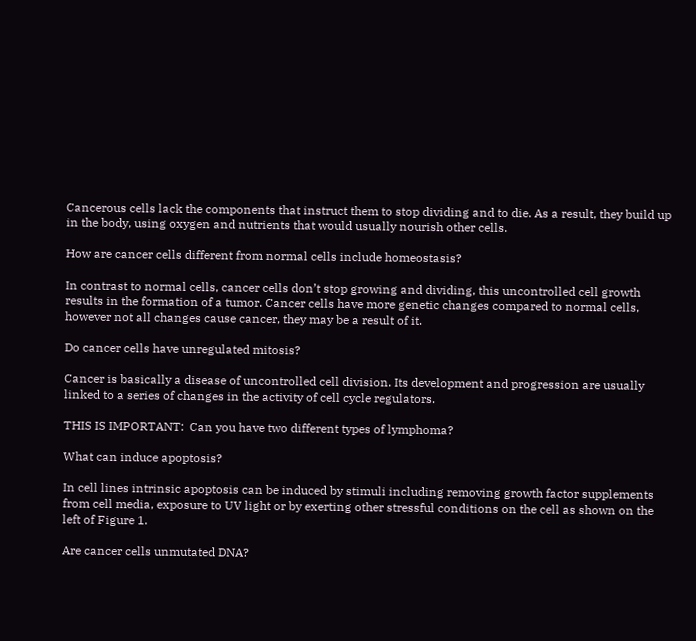Cancerous cells lack the components that instruct them to stop dividing and to die. As a result, they build up in the body, using oxygen and nutrients that would usually nourish other cells.

How are cancer cells different from normal cells include homeostasis?

In contrast to normal cells, cancer cells don’t stop growing and dividing, this uncontrolled cell growth results in the formation of a tumor. Cancer cells have more genetic changes compared to normal cells, however not all changes cause cancer, they may be a result of it.

Do cancer cells have unregulated mitosis?

Cancer is basically a disease of uncontrolled cell division. Its development and progression are usually linked to a series of changes in the activity of cell cycle regulators.

THIS IS IMPORTANT:  Can you have two different types of lymphoma?

What can induce apoptosis?

In cell lines intrinsic apoptosis can be induced by stimuli including removing growth factor supplements from cell media, exposure to UV light or by exerting other stressful conditions on the cell as shown on the left of Figure 1.

Are cancer cells unmutated DNA?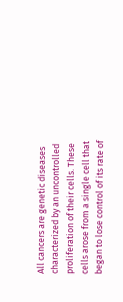All cancers are genetic diseases characterized by an uncontrolled proliferation of their cells. These cells arose from a single cell that began to lose control of its rate of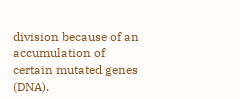division because of an accumulation of certain mutated genes (DNA).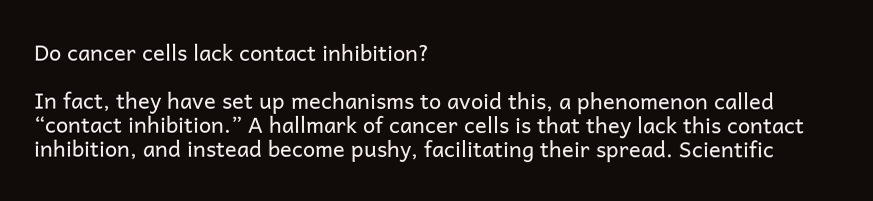Do cancer cells lack contact inhibition?

In fact, they have set up mechanisms to avoid this, a phenomenon called “contact inhibition.” A hallmark of cancer cells is that they lack this contact inhibition, and instead become pushy, facilitating their spread. Scientific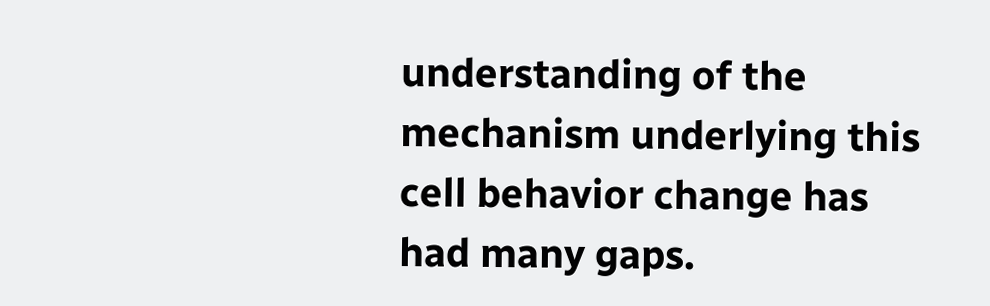understanding of the mechanism underlying this cell behavior change has had many gaps.